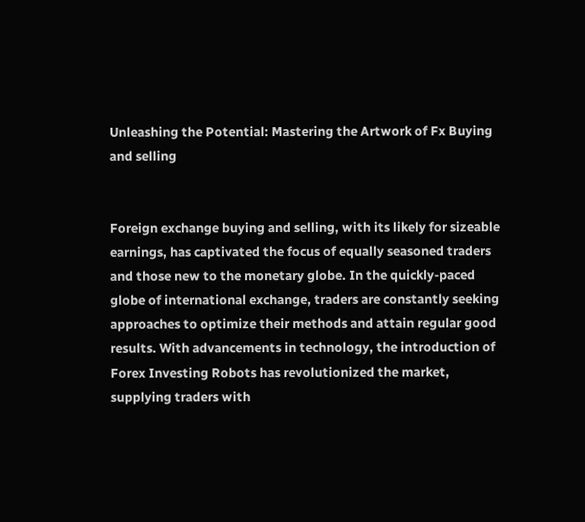Unleashing the Potential: Mastering the Artwork of Fx Buying and selling


Foreign exchange buying and selling, with its likely for sizeable earnings, has captivated the focus of equally seasoned traders and those new to the monetary globe. In the quickly-paced globe of international exchange, traders are constantly seeking approaches to optimize their methods and attain regular good results. With advancements in technology, the introduction of Forex Investing Robots has revolutionized the market, supplying traders with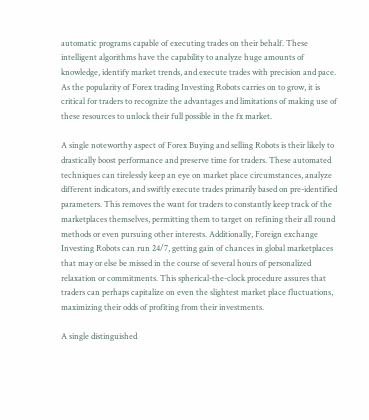automatic programs capable of executing trades on their behalf. These intelligent algorithms have the capability to analyze huge amounts of knowledge, identify market trends, and execute trades with precision and pace. As the popularity of Forex trading Investing Robots carries on to grow, it is critical for traders to recognize the advantages and limitations of making use of these resources to unlock their full possible in the fx market.

A single noteworthy aspect of Forex Buying and selling Robots is their likely to drastically boost performance and preserve time for traders. These automated techniques can tirelessly keep an eye on market place circumstances, analyze different indicators, and swiftly execute trades primarily based on pre-identified parameters. This removes the want for traders to constantly keep track of the marketplaces themselves, permitting them to target on refining their all round methods or even pursuing other interests. Additionally, Foreign exchange Investing Robots can run 24/7, getting gain of chances in global marketplaces that may or else be missed in the course of several hours of personalized relaxation or commitments. This spherical-the-clock procedure assures that traders can perhaps capitalize on even the slightest market place fluctuations, maximizing their odds of profiting from their investments.

A single distinguished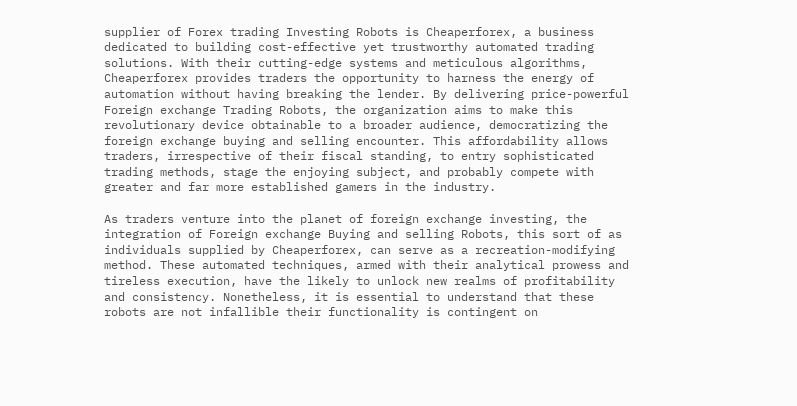supplier of Forex trading Investing Robots is Cheaperforex, a business dedicated to building cost-effective yet trustworthy automated trading solutions. With their cutting-edge systems and meticulous algorithms, Cheaperforex provides traders the opportunity to harness the energy of automation without having breaking the lender. By delivering price-powerful Foreign exchange Trading Robots, the organization aims to make this revolutionary device obtainable to a broader audience, democratizing the foreign exchange buying and selling encounter. This affordability allows traders, irrespective of their fiscal standing, to entry sophisticated trading methods, stage the enjoying subject, and probably compete with greater and far more established gamers in the industry.

As traders venture into the planet of foreign exchange investing, the integration of Foreign exchange Buying and selling Robots, this sort of as individuals supplied by Cheaperforex, can serve as a recreation-modifying method. These automated techniques, armed with their analytical prowess and tireless execution, have the likely to unlock new realms of profitability and consistency. Nonetheless, it is essential to understand that these robots are not infallible their functionality is contingent on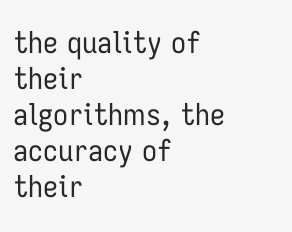the quality of their algorithms, the accuracy of their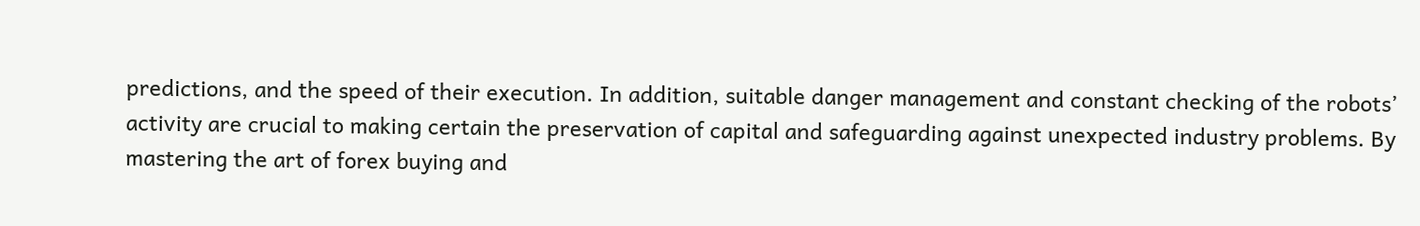predictions, and the speed of their execution. In addition, suitable danger management and constant checking of the robots’ activity are crucial to making certain the preservation of capital and safeguarding against unexpected industry problems. By mastering the art of forex buying and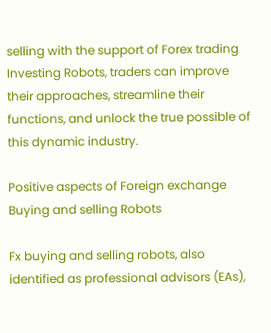selling with the support of Forex trading Investing Robots, traders can improve their approaches, streamline their functions, and unlock the true possible of this dynamic industry.

Positive aspects of Foreign exchange Buying and selling Robots

Fx buying and selling robots, also identified as professional advisors (EAs),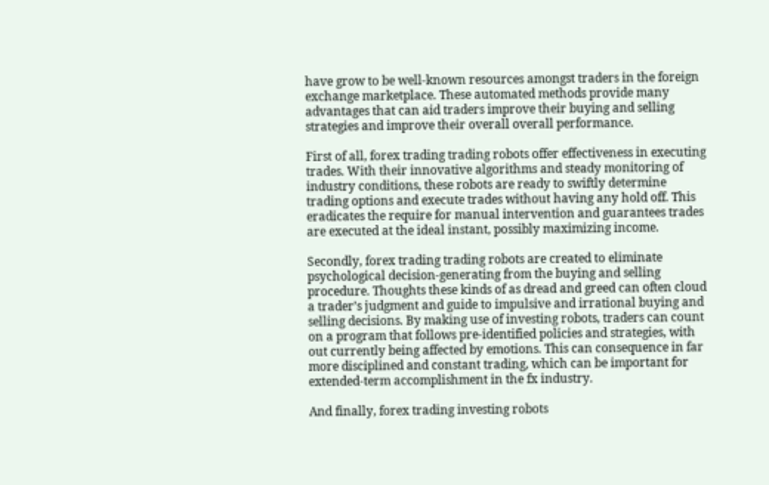have grow to be well-known resources amongst traders in the foreign exchange marketplace. These automated methods provide many advantages that can aid traders improve their buying and selling strategies and improve their overall overall performance.

First of all, forex trading trading robots offer effectiveness in executing trades. With their innovative algorithms and steady monitoring of industry conditions, these robots are ready to swiftly determine trading options and execute trades without having any hold off. This eradicates the require for manual intervention and guarantees trades are executed at the ideal instant, possibly maximizing income.

Secondly, forex trading trading robots are created to eliminate psychological decision-generating from the buying and selling procedure. Thoughts these kinds of as dread and greed can often cloud a trader’s judgment and guide to impulsive and irrational buying and selling decisions. By making use of investing robots, traders can count on a program that follows pre-identified policies and strategies, with out currently being affected by emotions. This can consequence in far more disciplined and constant trading, which can be important for extended-term accomplishment in the fx industry.

And finally, forex trading investing robots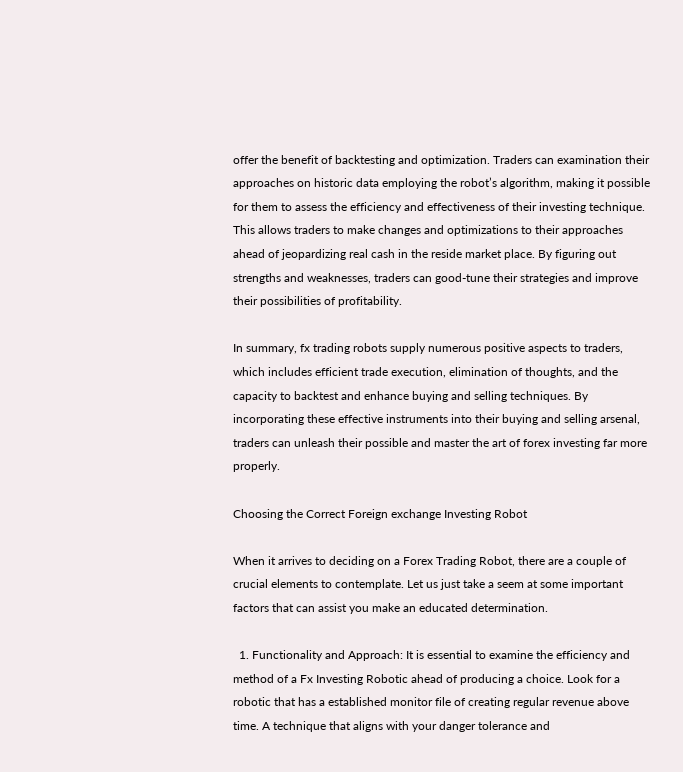offer the benefit of backtesting and optimization. Traders can examination their approaches on historic data employing the robot’s algorithm, making it possible for them to assess the efficiency and effectiveness of their investing technique. This allows traders to make changes and optimizations to their approaches ahead of jeopardizing real cash in the reside market place. By figuring out strengths and weaknesses, traders can good-tune their strategies and improve their possibilities of profitability.

In summary, fx trading robots supply numerous positive aspects to traders, which includes efficient trade execution, elimination of thoughts, and the capacity to backtest and enhance buying and selling techniques. By incorporating these effective instruments into their buying and selling arsenal, traders can unleash their possible and master the art of forex investing far more properly.

Choosing the Correct Foreign exchange Investing Robot

When it arrives to deciding on a Forex Trading Robot, there are a couple of crucial elements to contemplate. Let us just take a seem at some important factors that can assist you make an educated determination.

  1. Functionality and Approach: It is essential to examine the efficiency and method of a Fx Investing Robotic ahead of producing a choice. Look for a robotic that has a established monitor file of creating regular revenue above time. A technique that aligns with your danger tolerance and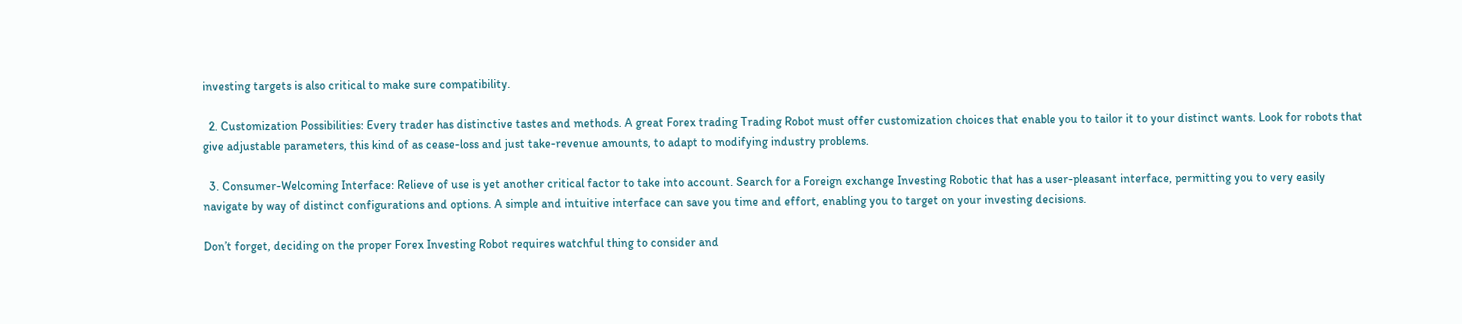investing targets is also critical to make sure compatibility.

  2. Customization Possibilities: Every trader has distinctive tastes and methods. A great Forex trading Trading Robot must offer customization choices that enable you to tailor it to your distinct wants. Look for robots that give adjustable parameters, this kind of as cease-loss and just take-revenue amounts, to adapt to modifying industry problems.

  3. Consumer-Welcoming Interface: Relieve of use is yet another critical factor to take into account. Search for a Foreign exchange Investing Robotic that has a user-pleasant interface, permitting you to very easily navigate by way of distinct configurations and options. A simple and intuitive interface can save you time and effort, enabling you to target on your investing decisions.

Don’t forget, deciding on the proper Forex Investing Robot requires watchful thing to consider and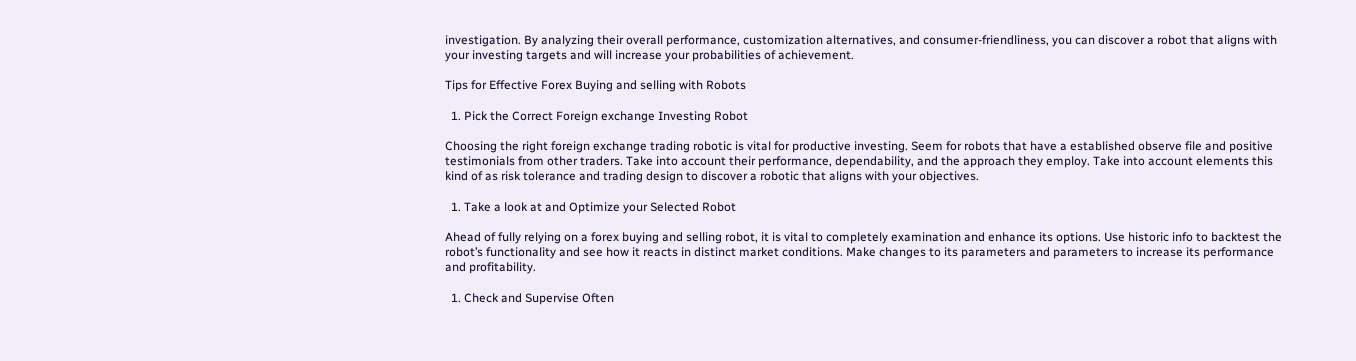investigation. By analyzing their overall performance, customization alternatives, and consumer-friendliness, you can discover a robot that aligns with your investing targets and will increase your probabilities of achievement.

Tips for Effective Forex Buying and selling with Robots

  1. Pick the Correct Foreign exchange Investing Robot

Choosing the right foreign exchange trading robotic is vital for productive investing. Seem for robots that have a established observe file and positive testimonials from other traders. Take into account their performance, dependability, and the approach they employ. Take into account elements this kind of as risk tolerance and trading design to discover a robotic that aligns with your objectives.

  1. Take a look at and Optimize your Selected Robot

Ahead of fully relying on a forex buying and selling robot, it is vital to completely examination and enhance its options. Use historic info to backtest the robot’s functionality and see how it reacts in distinct market conditions. Make changes to its parameters and parameters to increase its performance and profitability.

  1. Check and Supervise Often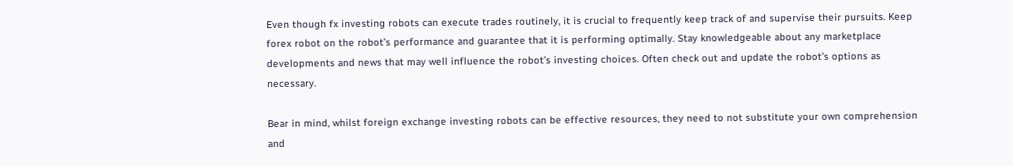Even though fx investing robots can execute trades routinely, it is crucial to frequently keep track of and supervise their pursuits. Keep forex robot on the robot’s performance and guarantee that it is performing optimally. Stay knowledgeable about any marketplace developments and news that may well influence the robot’s investing choices. Often check out and update the robot’s options as necessary.

Bear in mind, whilst foreign exchange investing robots can be effective resources, they need to not substitute your own comprehension and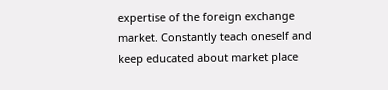expertise of the foreign exchange market. Constantly teach oneself and keep educated about market place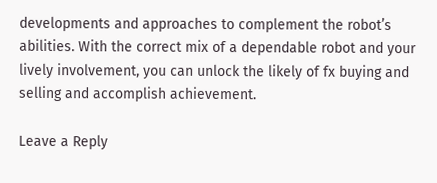developments and approaches to complement the robot’s abilities. With the correct mix of a dependable robot and your lively involvement, you can unlock the likely of fx buying and selling and accomplish achievement.

Leave a Reply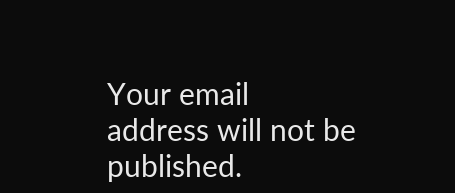Your email address will not be published.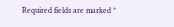Required fields are marked *